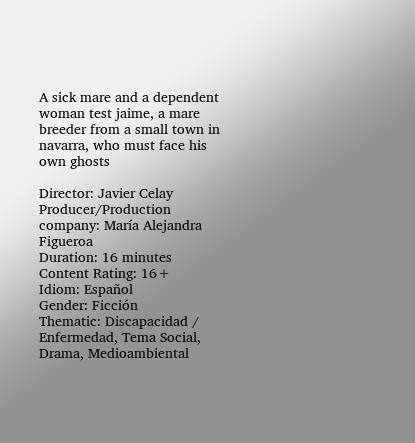A sick mare and a dependent woman test jaime, a mare breeder from a small town in navarra, who must face his own ghosts

Director: Javier Celay
Producer/Production company: María Alejandra Figueroa
Duration: 16 minutes
Content Rating: 16+
Idiom: Español
Gender: Ficción
Thematic: Discapacidad / Enfermedad, Tema Social, Drama, Medioambiental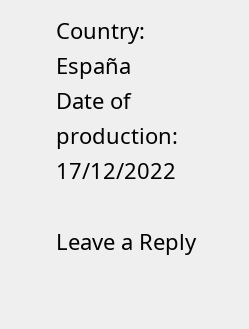Country: España
Date of production: 17/12/2022

Leave a Reply